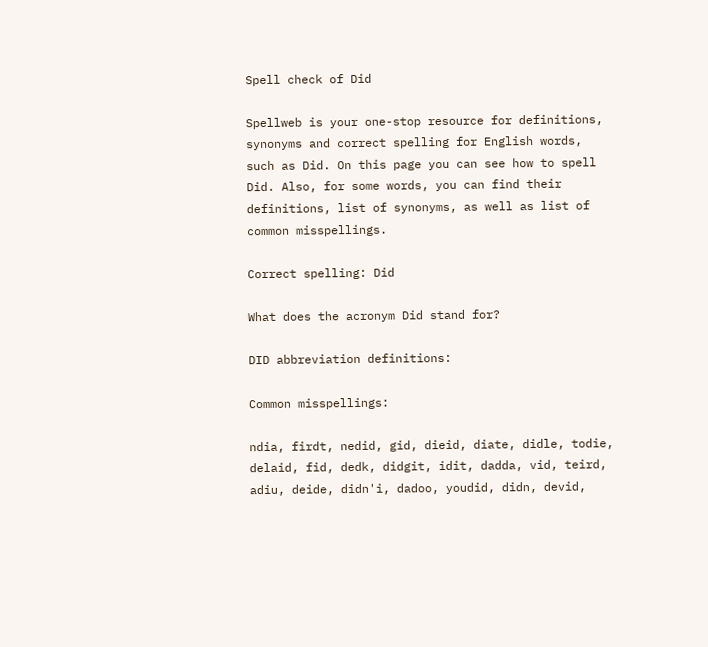Spell check of Did

Spellweb is your one-stop resource for definitions, synonyms and correct spelling for English words, such as Did. On this page you can see how to spell Did. Also, for some words, you can find their definitions, list of synonyms, as well as list of common misspellings.

Correct spelling: Did

What does the acronym Did stand for?

DID abbreviation definitions:

Common misspellings:

ndia, firdt, nedid, gid, dieid, diate, didle, todie, delaid, fid, dedk, didgit, idit, dadda, vid, teird, adiu, deide, didn'i, dadoo, youdid, didn, devid,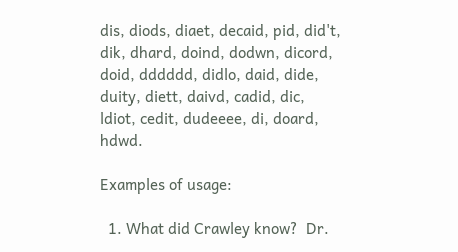dis, diods, diaet, decaid, pid, did't, dik, dhard, doind, dodwn, dicord, doid, dddddd, didlo, daid, dide, duity, diett, daivd, cadid, dic, ldiot, cedit, dudeeee, di, doard, hdwd.

Examples of usage:

  1. What did Crawley know?  Dr.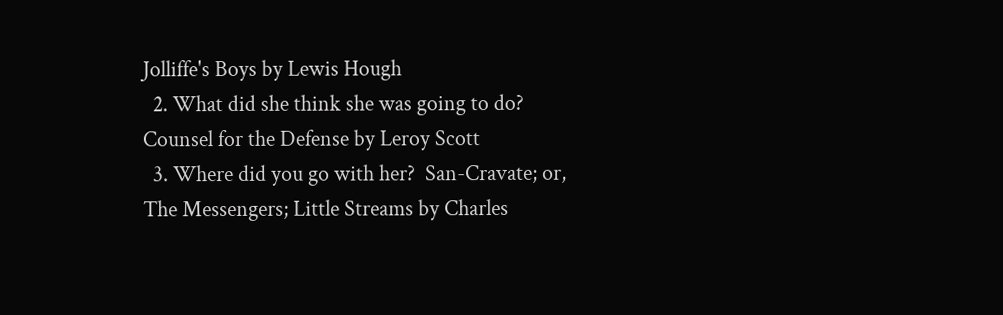Jolliffe's Boys by Lewis Hough
  2. What did she think she was going to do?  Counsel for the Defense by Leroy Scott
  3. Where did you go with her?  San-Cravate; or, The Messengers; Little Streams by Charles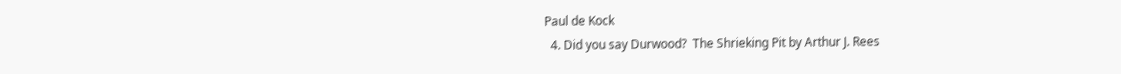Paul de Kock
  4. Did you say Durwood?  The Shrieking Pit by Arthur J. Rees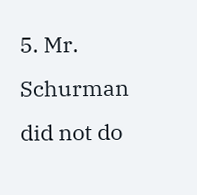5. Mr. Schurman did not do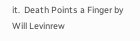it.  Death Points a Finger by Will Levinrew